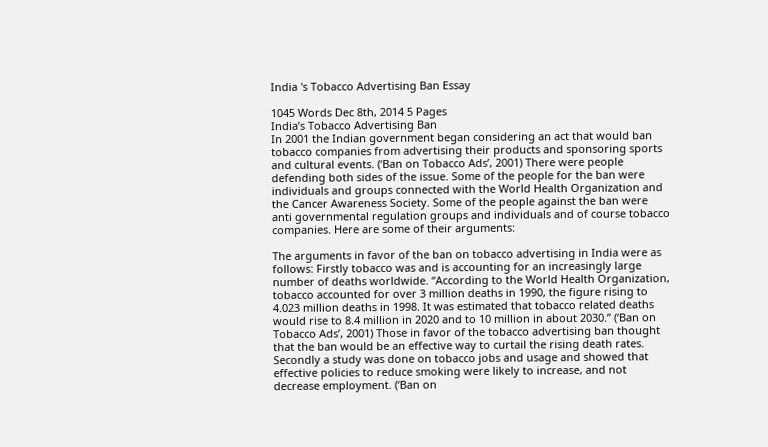India 's Tobacco Advertising Ban Essay

1045 Words Dec 8th, 2014 5 Pages
India’s Tobacco Advertising Ban
In 2001 the Indian government began considering an act that would ban tobacco companies from advertising their products and sponsoring sports and cultural events. (‘Ban on Tobacco Ads’, 2001) There were people defending both sides of the issue. Some of the people for the ban were individuals and groups connected with the World Health Organization and the Cancer Awareness Society. Some of the people against the ban were anti governmental regulation groups and individuals and of course tobacco companies. Here are some of their arguments:

The arguments in favor of the ban on tobacco advertising in India were as follows: Firstly tobacco was and is accounting for an increasingly large number of deaths worldwide. “According to the World Health Organization, tobacco accounted for over 3 million deaths in 1990, the figure rising to 4.023 million deaths in 1998. It was estimated that tobacco related deaths would rise to 8.4 million in 2020 and to 10 million in about 2030.” (‘Ban on Tobacco Ads’, 2001) Those in favor of the tobacco advertising ban thought that the ban would be an effective way to curtail the rising death rates. Secondly a study was done on tobacco jobs and usage and showed that effective policies to reduce smoking were likely to increase, and not decrease employment. (‘Ban on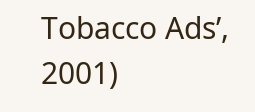Tobacco Ads’, 2001)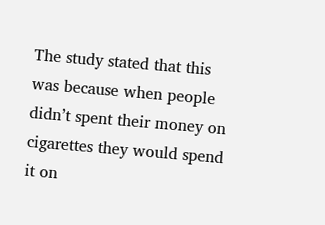The study stated that this was because when people didn’t spent their money on cigarettes they would spend it on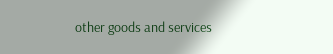other goods and services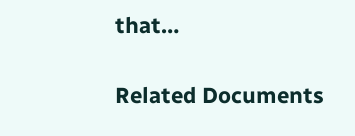that…

Related Documents